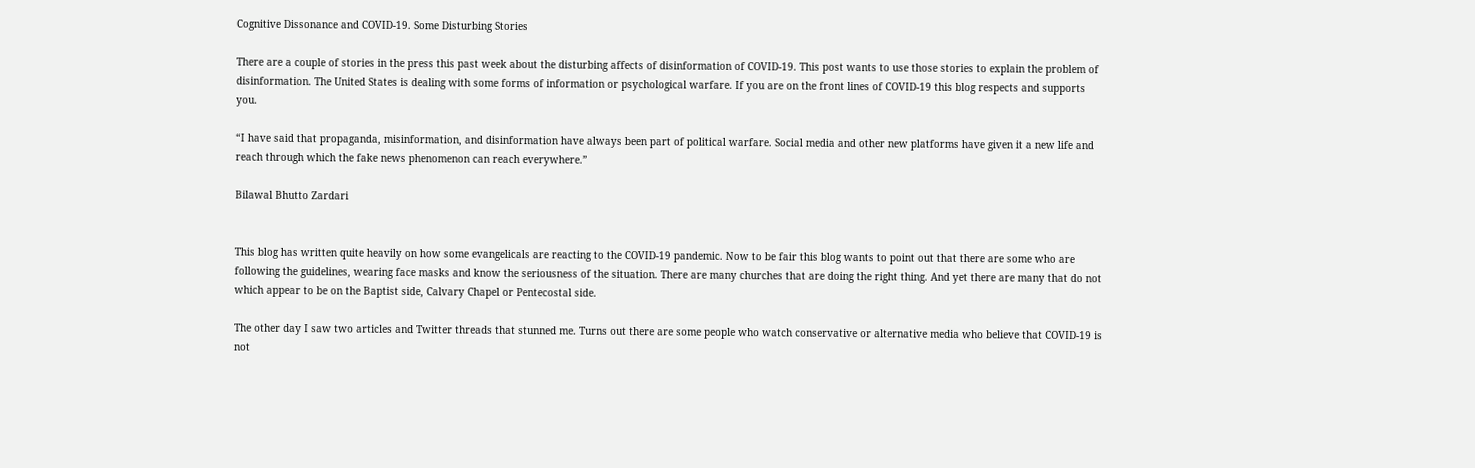Cognitive Dissonance and COVID-19. Some Disturbing Stories

There are a couple of stories in the press this past week about the disturbing affects of disinformation of COVID-19. This post wants to use those stories to explain the problem of disinformation. The United States is dealing with some forms of information or psychological warfare. If you are on the front lines of COVID-19 this blog respects and supports you.

“I have said that propaganda, misinformation, and disinformation have always been part of political warfare. Social media and other new platforms have given it a new life and reach through which the fake news phenomenon can reach everywhere.”

Bilawal Bhutto Zardari


This blog has written quite heavily on how some evangelicals are reacting to the COVID-19 pandemic. Now to be fair this blog wants to point out that there are some who are following the guidelines, wearing face masks and know the seriousness of the situation. There are many churches that are doing the right thing. And yet there are many that do not which appear to be on the Baptist side, Calvary Chapel or Pentecostal side.

The other day I saw two articles and Twitter threads that stunned me. Turns out there are some people who watch conservative or alternative media who believe that COVID-19 is not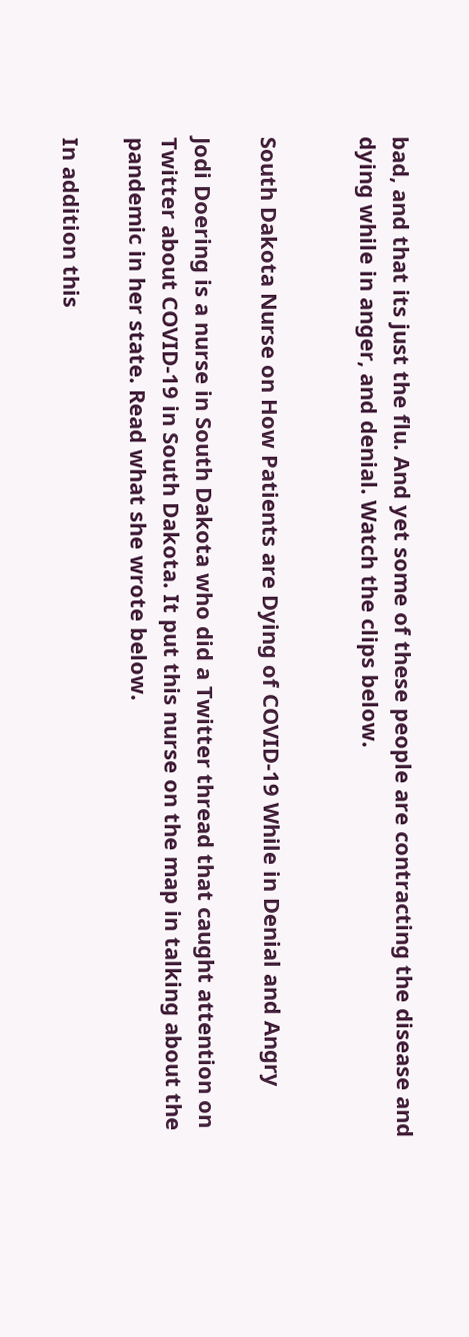bad, and that its just the flu. And yet some of these people are contracting the disease and dying while in anger, and denial. Watch the clips below.


South Dakota Nurse on How Patients are Dying of COVID-19 While in Denial and Angry

Jodi Doering is a nurse in South Dakota who did a Twitter thread that caught attention on Twitter about COVID-19 in South Dakota. It put this nurse on the map in talking about the pandemic in her state. Read what she wrote below.

In addition this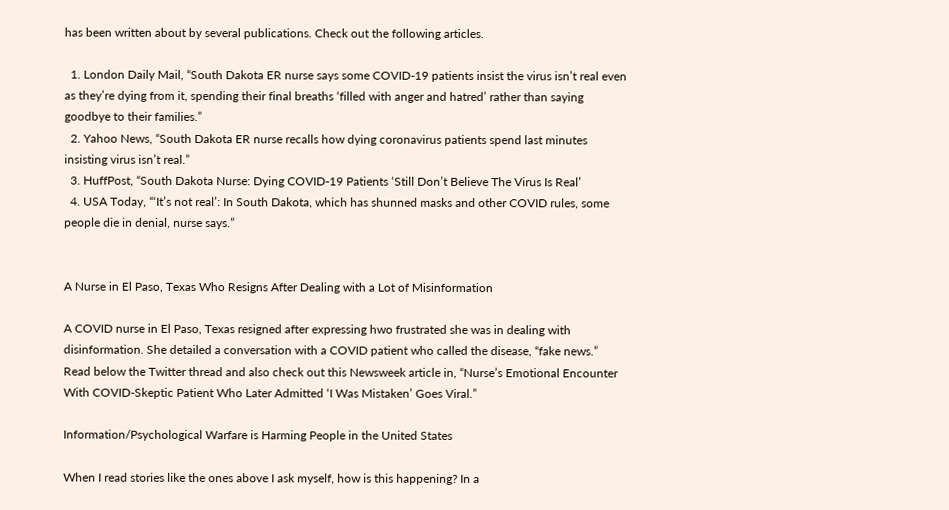has been written about by several publications. Check out the following articles.

  1. London Daily Mail, “South Dakota ER nurse says some COVID-19 patients insist the virus isn’t real even as they’re dying from it, spending their final breaths ‘filled with anger and hatred’ rather than saying goodbye to their families.”
  2. Yahoo News, “South Dakota ER nurse recalls how dying coronavirus patients spend last minutes insisting virus isn’t real.”
  3. HuffPost, “South Dakota Nurse: Dying COVID-19 Patients ‘Still Don’t Believe The Virus Is Real’
  4. USA Today, “‘It’s not real’: In South Dakota, which has shunned masks and other COVID rules, some people die in denial, nurse says.”


A Nurse in El Paso, Texas Who Resigns After Dealing with a Lot of Misinformation

A COVID nurse in El Paso, Texas resigned after expressing hwo frustrated she was in dealing with disinformation. She detailed a conversation with a COVID patient who called the disease, “fake news.” Read below the Twitter thread and also check out this Newsweek article in, “Nurse’s Emotional Encounter With COVID-Skeptic Patient Who Later Admitted ‘I Was Mistaken’ Goes Viral.”

Information/Psychological Warfare is Harming People in the United States

When I read stories like the ones above I ask myself, how is this happening? In a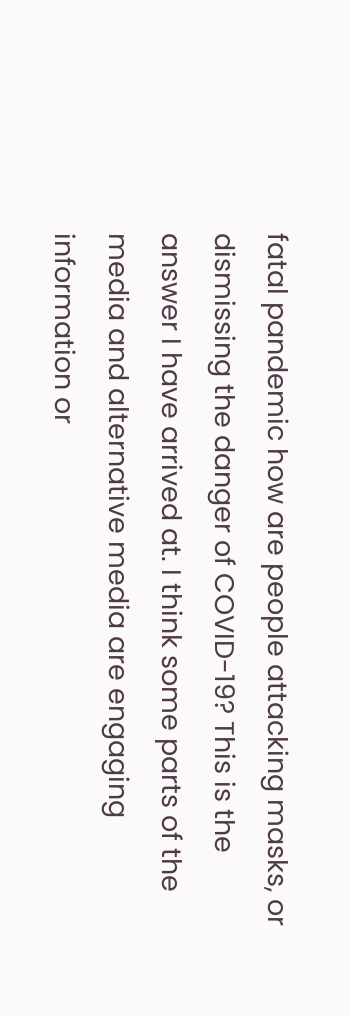fatal pandemic how are people attacking masks, or dismissing the danger of COVID-19? This is the answer I have arrived at. I think some parts of the media and alternative media are engaging information or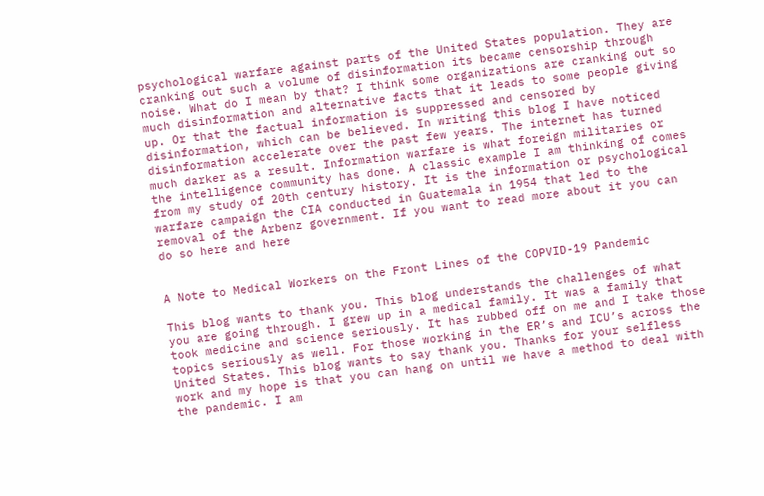psychological warfare against parts of the United States population. They are cranking out such a volume of disinformation its became censorship through noise. What do I mean by that? I think some organizations are cranking out so much disinformation and alternative facts that it leads to some people giving up. Or that the factual information is suppressed and censored by disinformation, which can be believed. In writing this blog I have noticed disinformation accelerate over the past few years. The internet has turned much darker as a result. Information warfare is what foreign militaries or the intelligence community has done. A classic example I am thinking of comes from my study of 20th century history. It is the information or psychological warfare campaign the CIA conducted in Guatemala in 1954 that led to the removal of the Arbenz government. If you want to read more about it you can do so here and here


A Note to Medical Workers on the Front Lines of the COPVID-19 Pandemic

This blog wants to thank you. This blog understands the challenges of what you are going through. I grew up in a medical family. It was a family that took medicine and science seriously. It has rubbed off on me and I take those topics seriously as well. For those working in the ER’s and ICU’s across the United States. This blog wants to say thank you. Thanks for your selfless work and my hope is that you can hang on until we have a method to deal with the pandemic. I am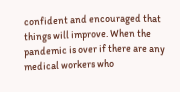confident and encouraged that things will improve. When the pandemic is over if there are any medical workers who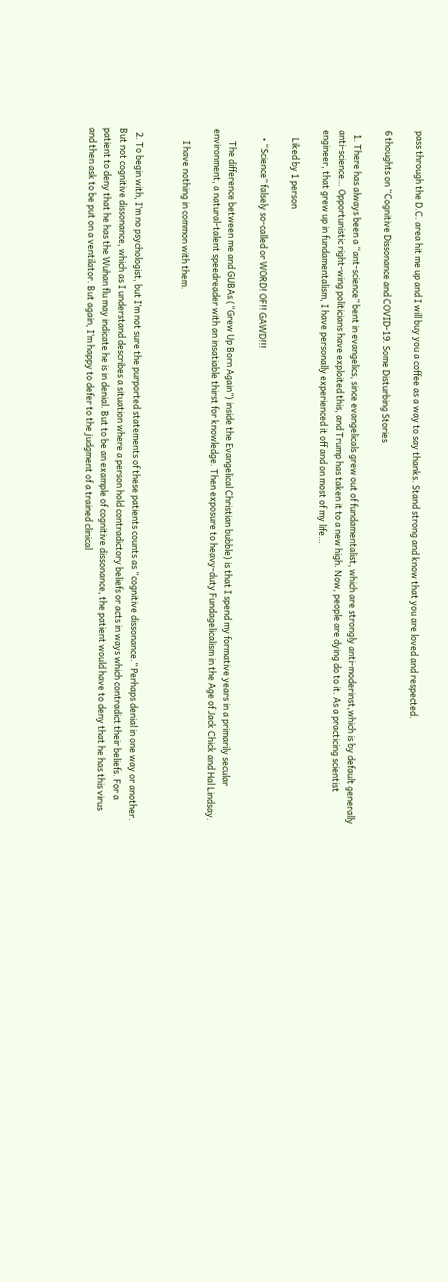pass through the D.C. area hit me up and I will buy you a coffee as a way to say thanks. Stand strong and know that you are loved and respected.

6 thoughts on “Cognitive Dissonance and COVID-19. Some Disturbing Stories

  1. There has always been a “ant-science” bent in evangelics, since evangelicals grew out of fundamentalist, which are strongly anti-moderinst,which is by default generally anti-science… Opportunistic right-wing politicians have exploited this, and Trump has taken it to a new high. Now, people are dying do to it. As a practicing scientist engineer, that grew up in fundamentalism, I have personally experienced it off and on most of my life…

    Liked by 1 person

    • “Science” falsely so-called or WORD! OF!! GAWD!!!

      The difference between me and GUBAs (“Grew Up Born Again”) inside the Evangelical Christian bubble) is that I spend my formative years in a primarily secular environment, a natural-talent speedreader with an insatiable thirst for knowledge. Then exposure to heavy-duty Fundagelicalism in the Age of Jack Chick and Hal Lindsay.

      I have nothing in common with them.


  2. To begin with, I’m no psychologist, but I’m not sure the purported statements of these patients counts as “cognitive dissonance.” Perhaps denial in one way or another. But not cognitive dissonance, which as I understand describes a situation where a person hold contradictory beliefs or acts in ways which contradict their beliefs. For a patient to deny that he has the Wuhan flu may indicate he is in denial. But to be an example of cognitive dissonance, the patient would have to deny that he has this virus and then ask to be put on a ventilator. But again, I’m happy to defer to the judgment of a trained clinical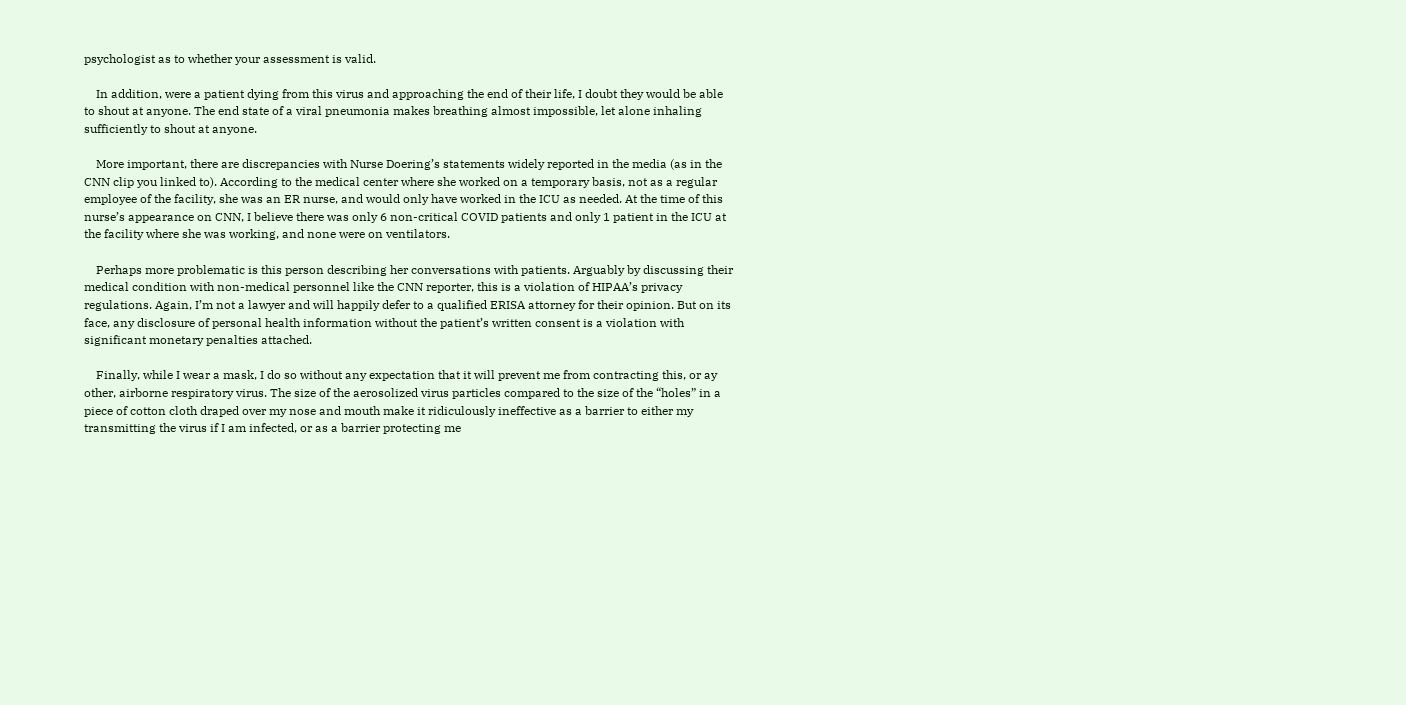psychologist as to whether your assessment is valid.

    In addition, were a patient dying from this virus and approaching the end of their life, I doubt they would be able to shout at anyone. The end state of a viral pneumonia makes breathing almost impossible, let alone inhaling sufficiently to shout at anyone.

    More important, there are discrepancies with Nurse Doering’s statements widely reported in the media (as in the CNN clip you linked to). According to the medical center where she worked on a temporary basis, not as a regular employee of the facility, she was an ER nurse, and would only have worked in the ICU as needed. At the time of this nurse’s appearance on CNN, I believe there was only 6 non-critical COVID patients and only 1 patient in the ICU at the facility where she was working, and none were on ventilators.

    Perhaps more problematic is this person describing her conversations with patients. Arguably by discussing their medical condition with non-medical personnel like the CNN reporter, this is a violation of HIPAA’s privacy regulations. Again, I’m not a lawyer and will happily defer to a qualified ERISA attorney for their opinion. But on its face, any disclosure of personal health information without the patient’s written consent is a violation with significant monetary penalties attached.

    Finally, while I wear a mask, I do so without any expectation that it will prevent me from contracting this, or ay other, airborne respiratory virus. The size of the aerosolized virus particles compared to the size of the “holes” in a piece of cotton cloth draped over my nose and mouth make it ridiculously ineffective as a barrier to either my transmitting the virus if I am infected, or as a barrier protecting me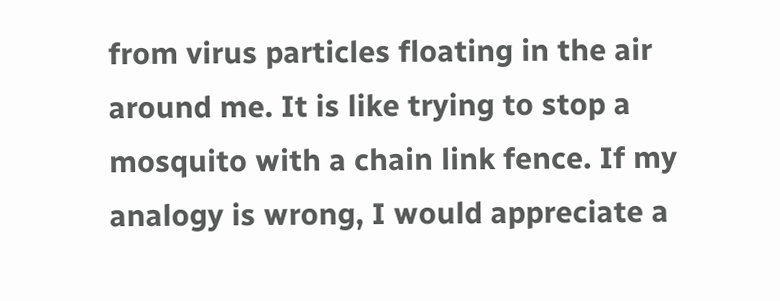from virus particles floating in the air around me. It is like trying to stop a mosquito with a chain link fence. If my analogy is wrong, I would appreciate a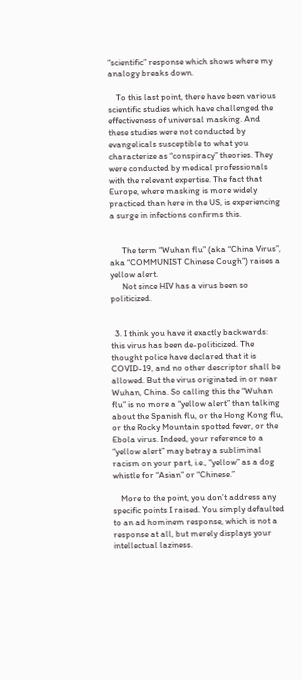“scientific” response which shows where my analogy breaks down.

    To this last point, there have been various scientific studies which have challenged the effectiveness of universal masking. And these studies were not conducted by evangelicals susceptible to what you characterize as “conspiracy” theories. They were conducted by medical professionals with the relevant expertise. The fact that Europe, where masking is more widely practiced than here in the US, is experiencing a surge in infections confirms this.


      The term “Wuhan flu” (aka “China Virus”, aka “COMMUNIST Chinese Cough”) raises a yellow alert.
      Not since HIV has a virus been so politicized.


  3. I think you have it exactly backwards: this virus has been de-politicized. The thought police have declared that it is COVID-19, and no other descriptor shall be allowed. But the virus originated in or near Wuhan, China. So calling this the “Wuhan flu” is no more a “yellow alert” than talking about the Spanish flu, or the Hong Kong flu, or the Rocky Mountain spotted fever, or the Ebola virus. Indeed, your reference to a “yellow alert” may betray a subliminal racism on your part, i.e., “yellow” as a dog whistle for “Asian” or “Chinese.”

    More to the point, you don’t address any specific points I raised. You simply defaulted to an ad hominem response, which is not a response at all, but merely displays your intellectual laziness.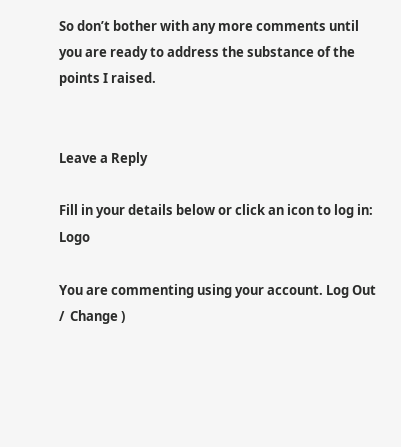So don’t bother with any more comments until you are ready to address the substance of the points I raised.


Leave a Reply

Fill in your details below or click an icon to log in: Logo

You are commenting using your account. Log Out /  Change )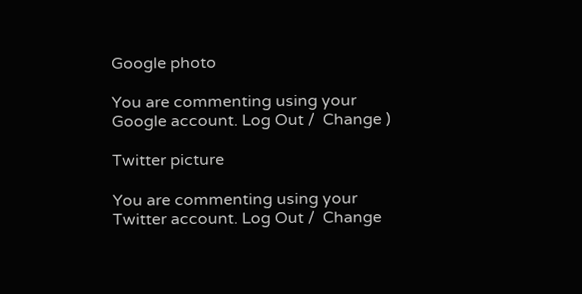Google photo

You are commenting using your Google account. Log Out /  Change )

Twitter picture

You are commenting using your Twitter account. Log Out /  Change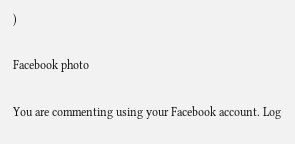)

Facebook photo

You are commenting using your Facebook account. Log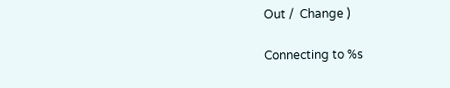Out /  Change )

Connecting to %s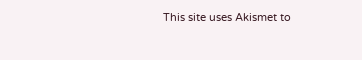This site uses Akismet to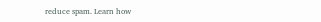reduce spam. Learn how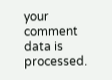your comment data is processed.